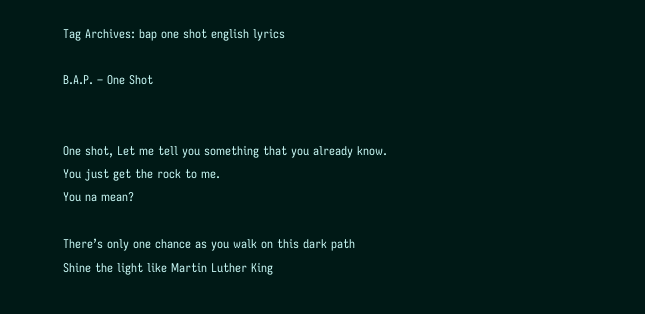Tag Archives: bap one shot english lyrics

B.A.P. – One Shot


One shot, Let me tell you something that you already know.
You just get the rock to me.
You na mean?

There’s only one chance as you walk on this dark path
Shine the light like Martin Luther King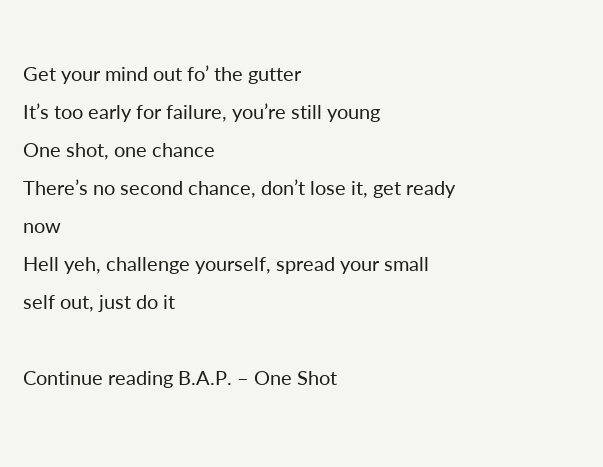Get your mind out fo’ the gutter
It’s too early for failure, you’re still young
One shot, one chance
There’s no second chance, don’t lose it, get ready now
Hell yeh, challenge yourself, spread your small self out, just do it

Continue reading B.A.P. – One Shot